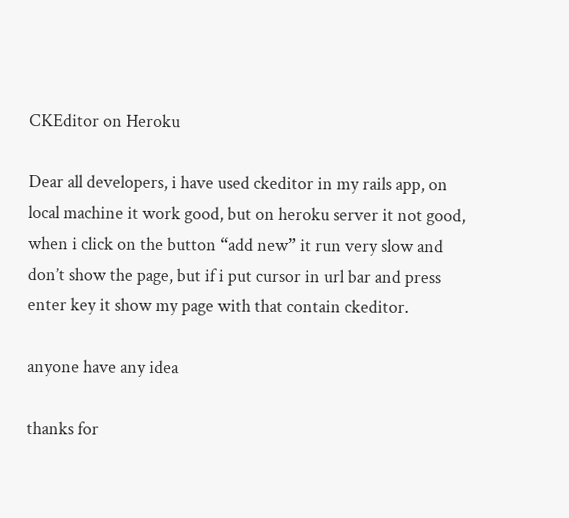CKEditor on Heroku

Dear all developers, i have used ckeditor in my rails app, on local machine it work good, but on heroku server it not good, when i click on the button “add new” it run very slow and don’t show the page, but if i put cursor in url bar and press enter key it show my page with that contain ckeditor.

anyone have any idea

thanks for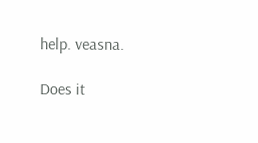help. veasna.

Does it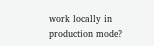work locally in production mode?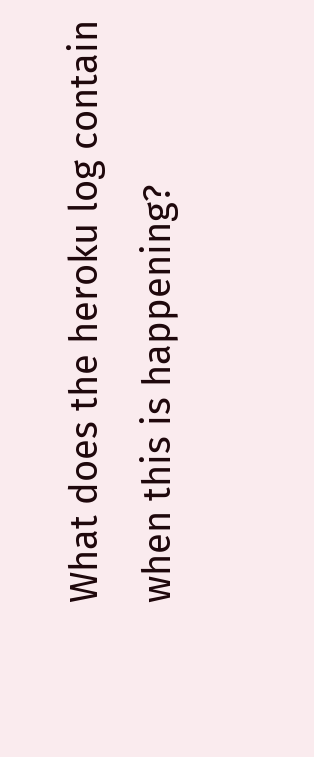What does the heroku log contain when this is happening?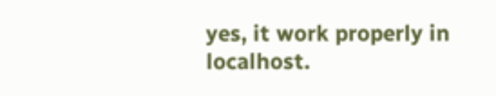yes, it work properly in localhost.